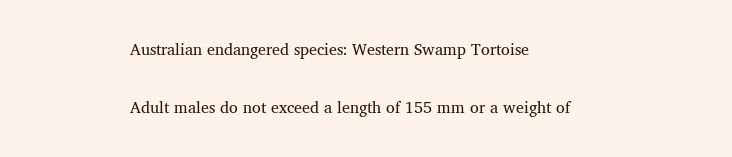Australian endangered species: Western Swamp Tortoise

Adult males do not exceed a length of 155 mm or a weight of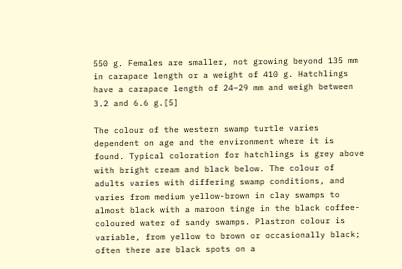550 g. Females are smaller, not growing beyond 135 mm in carapace length or a weight of 410 g. Hatchlings have a carapace length of 24–29 mm and weigh between 3.2 and 6.6 g.[5]

The colour of the western swamp turtle varies dependent on age and the environment where it is found. Typical coloration for hatchlings is grey above with bright cream and black below. The colour of adults varies with differing swamp conditions, and varies from medium yellow-brown in clay swamps to almost black with a maroon tinge in the black coffee-coloured water of sandy swamps. Plastron colour is variable, from yellow to brown or occasionally black; often there are black spots on a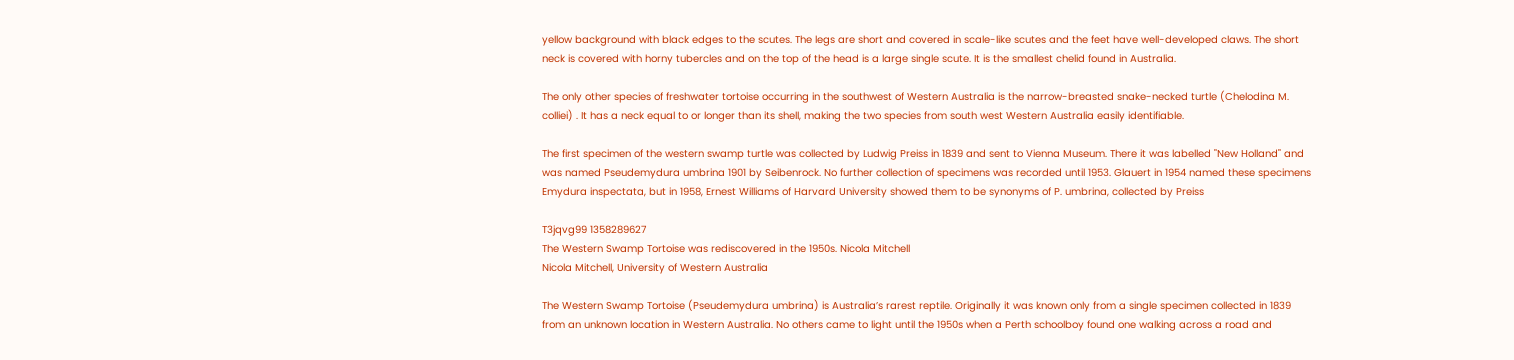yellow background with black edges to the scutes. The legs are short and covered in scale-like scutes and the feet have well-developed claws. The short neck is covered with horny tubercles and on the top of the head is a large single scute. It is the smallest chelid found in Australia.

The only other species of freshwater tortoise occurring in the southwest of Western Australia is the narrow-breasted snake-necked turtle (Chelodina M. colliei) . It has a neck equal to or longer than its shell, making the two species from south west Western Australia easily identifiable.

The first specimen of the western swamp turtle was collected by Ludwig Preiss in 1839 and sent to Vienna Museum. There it was labelled "New Holland" and was named Pseudemydura umbrina 1901 by Seibenrock. No further collection of specimens was recorded until 1953. Glauert in 1954 named these specimens Emydura inspectata, but in 1958, Ernest Williams of Harvard University showed them to be synonyms of P. umbrina, collected by Preiss

T3jqvg99 1358289627
The Western Swamp Tortoise was rediscovered in the 1950s. Nicola Mitchell
Nicola Mitchell, University of Western Australia

The Western Swamp Tortoise (Pseudemydura umbrina) is Australia’s rarest reptile. Originally it was known only from a single specimen collected in 1839 from an unknown location in Western Australia. No others came to light until the 1950s when a Perth schoolboy found one walking across a road and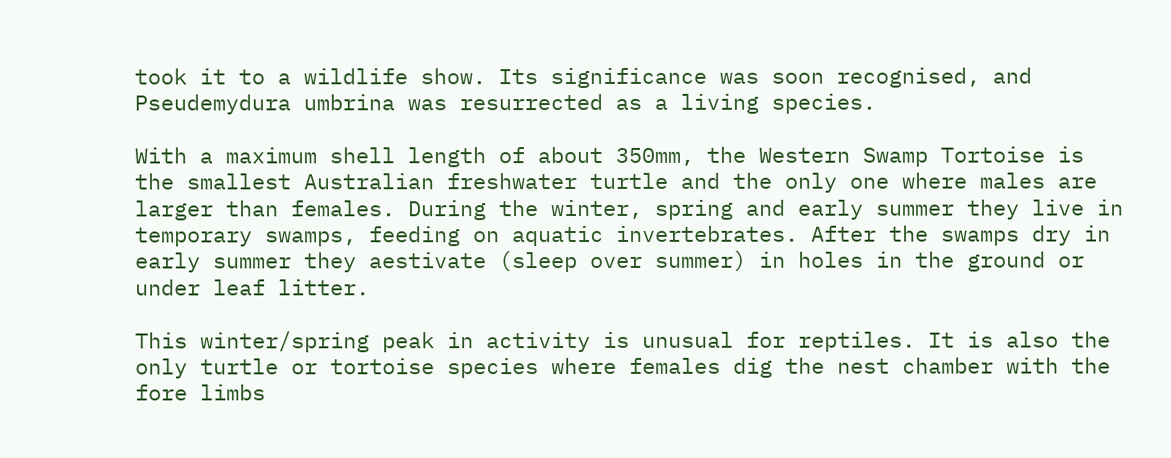took it to a wildlife show. Its significance was soon recognised, and Pseudemydura umbrina was resurrected as a living species.

With a maximum shell length of about 350mm, the Western Swamp Tortoise is the smallest Australian freshwater turtle and the only one where males are larger than females. During the winter, spring and early summer they live in temporary swamps, feeding on aquatic invertebrates. After the swamps dry in early summer they aestivate (sleep over summer) in holes in the ground or under leaf litter.

This winter/spring peak in activity is unusual for reptiles. It is also the only turtle or tortoise species where females dig the nest chamber with the fore limbs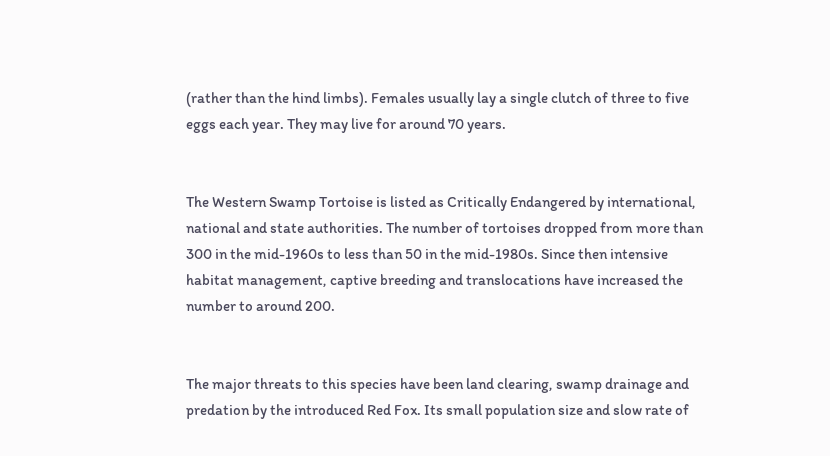(rather than the hind limbs). Females usually lay a single clutch of three to five eggs each year. They may live for around 70 years.


The Western Swamp Tortoise is listed as Critically Endangered by international, national and state authorities. The number of tortoises dropped from more than 300 in the mid-1960s to less than 50 in the mid-1980s. Since then intensive habitat management, captive breeding and translocations have increased the number to around 200.


The major threats to this species have been land clearing, swamp drainage and predation by the introduced Red Fox. Its small population size and slow rate of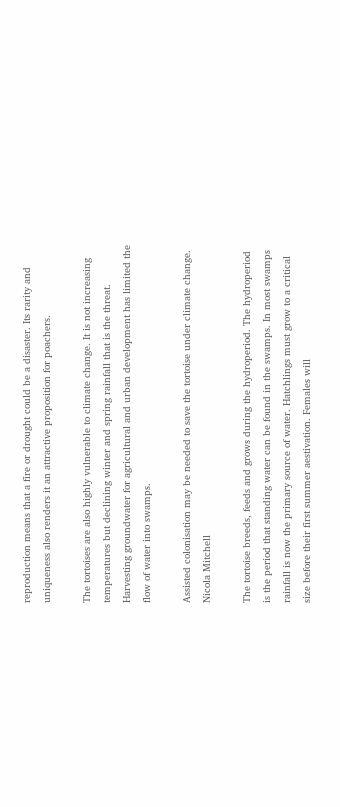reproduction means that a fire or drought could be a disaster. Its rarity and uniqueness also renders it an attractive proposition for poachers.

The tortoises are also highly vulnerable to climate change. It is not increasing temperatures but declining winter and spring rainfall that is the threat. Harvesting groundwater for agricultural and urban development has limited the flow of water into swamps.

Assisted colonisation may be needed to save the tortoise under climate change. Nicola Mitchell

The tortoise breeds, feeds and grows during the hydroperiod. The hydroperiod is the period that standing water can be found in the swamps. In most swamps rainfall is now the primary source of water. Hatchlings must grow to a critical size before their first summer aestivation. Females will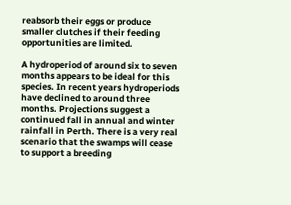reabsorb their eggs or produce smaller clutches if their feeding opportunities are limited.

A hydroperiod of around six to seven months appears to be ideal for this species. In recent years hydroperiods have declined to around three months. Projections suggest a continued fall in annual and winter rainfall in Perth. There is a very real scenario that the swamps will cease to support a breeding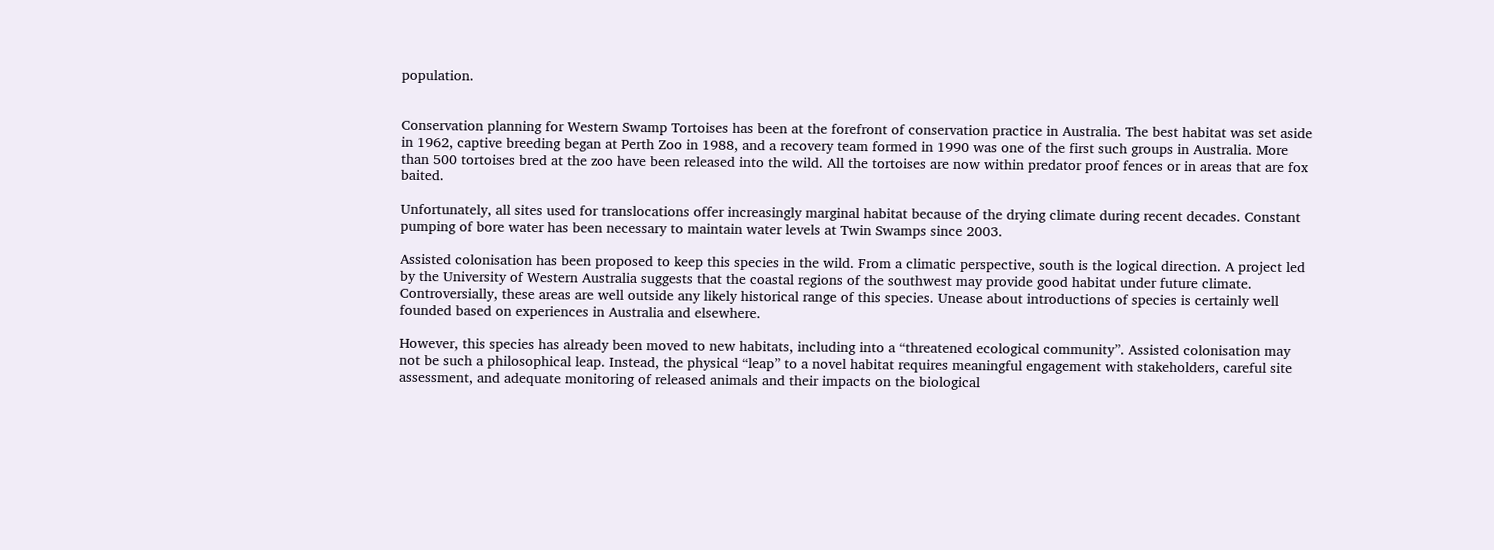population.


Conservation planning for Western Swamp Tortoises has been at the forefront of conservation practice in Australia. The best habitat was set aside in 1962, captive breeding began at Perth Zoo in 1988, and a recovery team formed in 1990 was one of the first such groups in Australia. More than 500 tortoises bred at the zoo have been released into the wild. All the tortoises are now within predator proof fences or in areas that are fox baited.

Unfortunately, all sites used for translocations offer increasingly marginal habitat because of the drying climate during recent decades. Constant pumping of bore water has been necessary to maintain water levels at Twin Swamps since 2003.

Assisted colonisation has been proposed to keep this species in the wild. From a climatic perspective, south is the logical direction. A project led by the University of Western Australia suggests that the coastal regions of the southwest may provide good habitat under future climate. Controversially, these areas are well outside any likely historical range of this species. Unease about introductions of species is certainly well founded based on experiences in Australia and elsewhere.

However, this species has already been moved to new habitats, including into a “threatened ecological community”. Assisted colonisation may not be such a philosophical leap. Instead, the physical “leap” to a novel habitat requires meaningful engagement with stakeholders, careful site assessment, and adequate monitoring of released animals and their impacts on the biological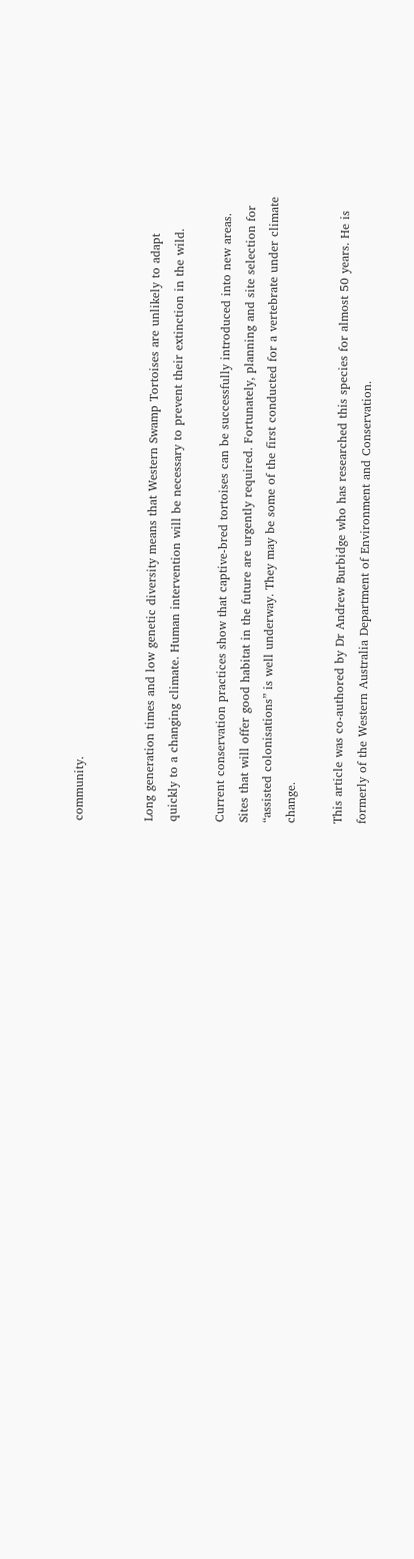community.


Long generation times and low genetic diversity means that Western Swamp Tortoises are unlikely to adapt quickly to a changing climate. Human intervention will be necessary to prevent their extinction in the wild.

Current conservation practices show that captive-bred tortoises can be successfully introduced into new areas. Sites that will offer good habitat in the future are urgently required. Fortunately, planning and site selection for “assisted colonisations” is well underway. They may be some of the first conducted for a vertebrate under climate change.

This article was co-authored by Dr Andrew Burbidge who has researched this species for almost 50 years. He is formerly of the Western Australia Department of Environment and Conservation.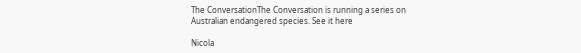The ConversationThe Conversation is running a series on Australian endangered species. See it here

Nicola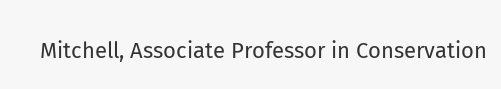Mitchell, Associate Professor in Conservation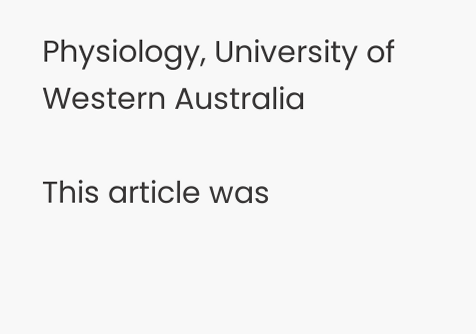Physiology, University of Western Australia

This article was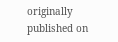originally published on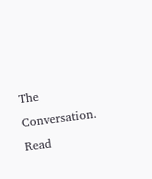The Conversation. Read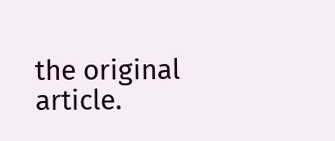the original article.